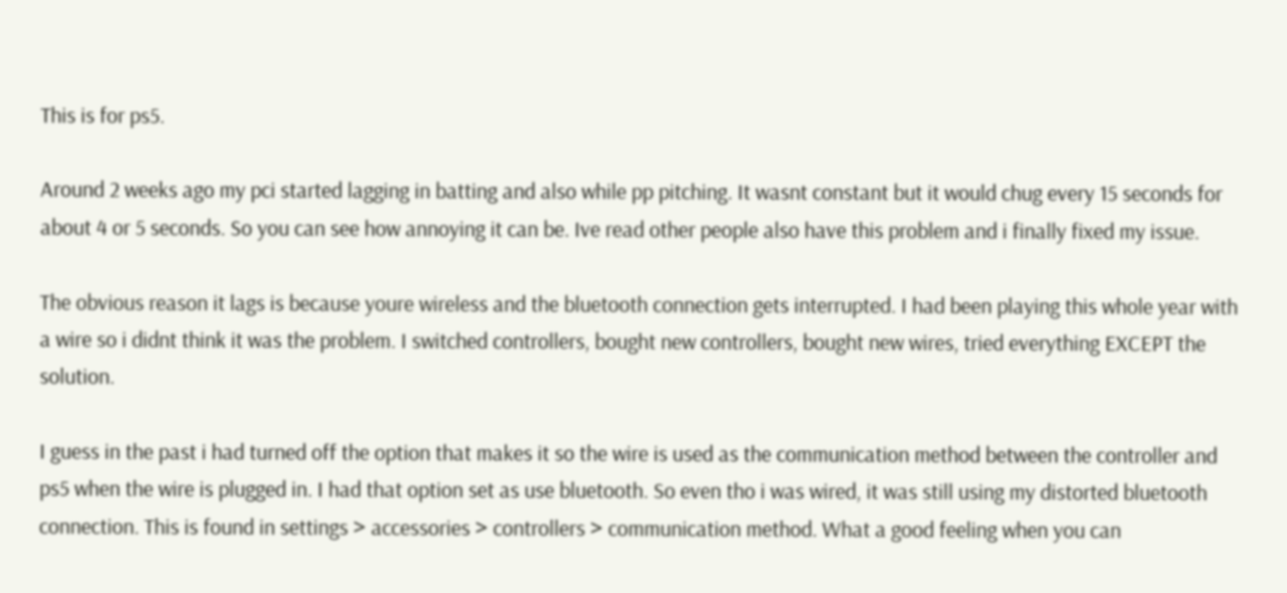This is for ps5.

Around 2 weeks ago my pci started lagging in batting and also while pp pitching. It wasnt constant but it would chug every 15 seconds for about 4 or 5 seconds. So you can see how annoying it can be. Ive read other people also have this problem and i finally fixed my issue.

The obvious reason it lags is because youre wireless and the bluetooth connection gets interrupted. I had been playing this whole year with a wire so i didnt think it was the problem. I switched controllers, bought new controllers, bought new wires, tried everything EXCEPT the solution.

I guess in the past i had turned off the option that makes it so the wire is used as the communication method between the controller and ps5 when the wire is plugged in. I had that option set as use bluetooth. So even tho i was wired, it was still using my distorted bluetooth connection. This is found in settings > accessories > controllers > communication method. What a good feeling when you can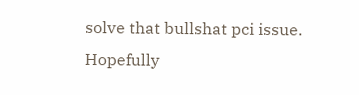solve that bullshat pci issue. Hopefully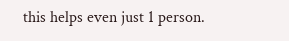this helps even just 1 person.